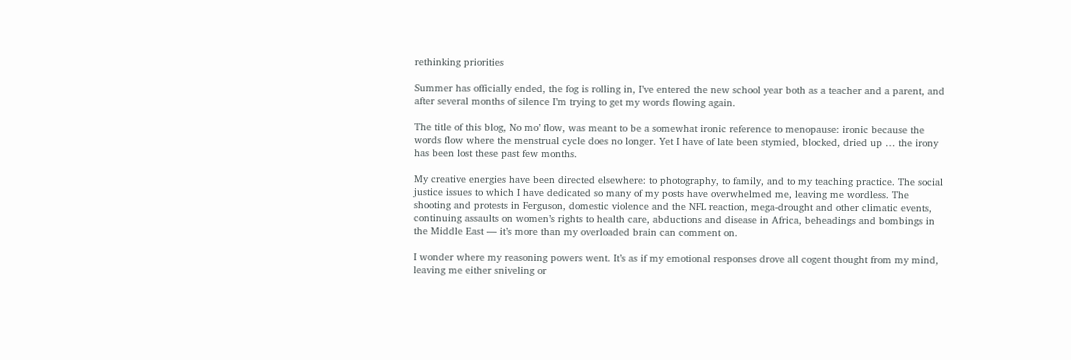rethinking priorities

Summer has officially ended, the fog is rolling in, I’ve entered the new school year both as a teacher and a parent, and after several months of silence I’m trying to get my words flowing again.

The title of this blog, No mo’ flow, was meant to be a somewhat ironic reference to menopause: ironic because the words flow where the menstrual cycle does no longer. Yet I have of late been stymied, blocked, dried up … the irony has been lost these past few months.

My creative energies have been directed elsewhere: to photography, to family, and to my teaching practice. The social justice issues to which I have dedicated so many of my posts have overwhelmed me, leaving me wordless. The shooting and protests in Ferguson, domestic violence and the NFL reaction, mega-drought and other climatic events, continuing assaults on women’s rights to health care, abductions and disease in Africa, beheadings and bombings in the Middle East — it’s more than my overloaded brain can comment on.

I wonder where my reasoning powers went. It’s as if my emotional responses drove all cogent thought from my mind, leaving me either sniveling or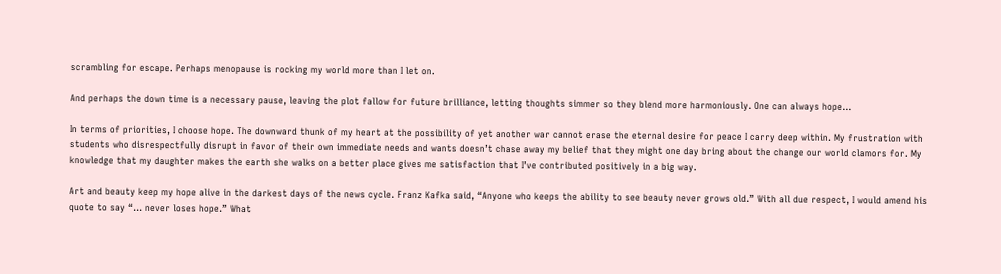scrambling for escape. Perhaps menopause is rocking my world more than I let on.

And perhaps the down time is a necessary pause, leaving the plot fallow for future brilliance, letting thoughts simmer so they blend more harmoniously. One can always hope…

In terms of priorities, I choose hope. The downward thunk of my heart at the possibility of yet another war cannot erase the eternal desire for peace I carry deep within. My frustration with students who disrespectfully disrupt in favor of their own immediate needs and wants doesn’t chase away my belief that they might one day bring about the change our world clamors for. My knowledge that my daughter makes the earth she walks on a better place gives me satisfaction that I’ve contributed positively in a big way.

Art and beauty keep my hope alive in the darkest days of the news cycle. Franz Kafka said, “Anyone who keeps the ability to see beauty never grows old.” With all due respect, I would amend his quote to say “… never loses hope.” What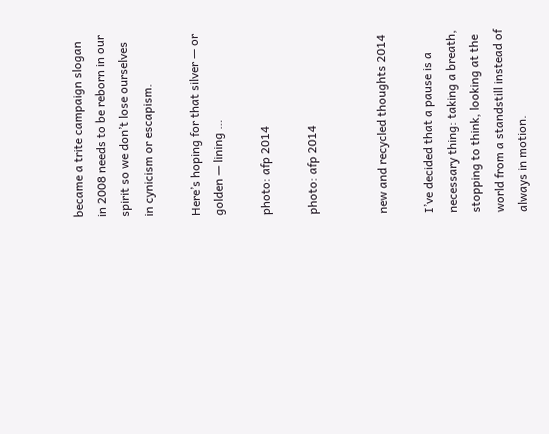became a trite campaign slogan in 2008 needs to be reborn in our spirit so we don’t lose ourselves in cynicism or escapism.

Here’s hoping for that silver — or golden — lining …

photo: afp 2014

photo: afp 2014


new and recycled thoughts 2014

I’ve decided that a pause is a necessary thing: taking a breath, stopping to think, looking at the world from a standstill instead of always in motion.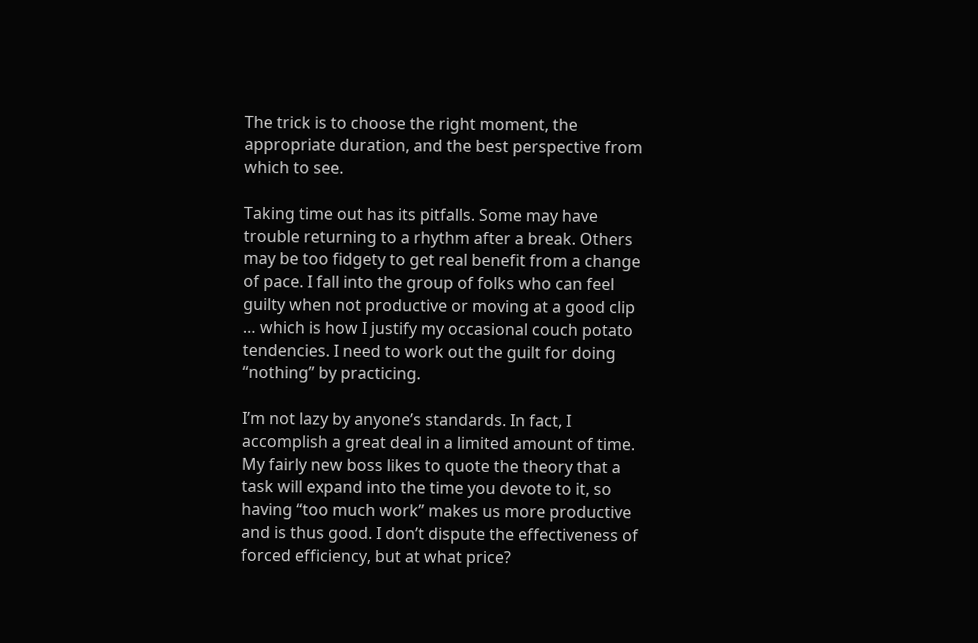The trick is to choose the right moment, the appropriate duration, and the best perspective from which to see.

Taking time out has its pitfalls. Some may have trouble returning to a rhythm after a break. Others may be too fidgety to get real benefit from a change of pace. I fall into the group of folks who can feel guilty when not productive or moving at a good clip … which is how I justify my occasional couch potato tendencies. I need to work out the guilt for doing “nothing” by practicing.

I’m not lazy by anyone’s standards. In fact, I accomplish a great deal in a limited amount of time. My fairly new boss likes to quote the theory that a task will expand into the time you devote to it, so having “too much work” makes us more productive and is thus good. I don’t dispute the effectiveness of forced efficiency, but at what price?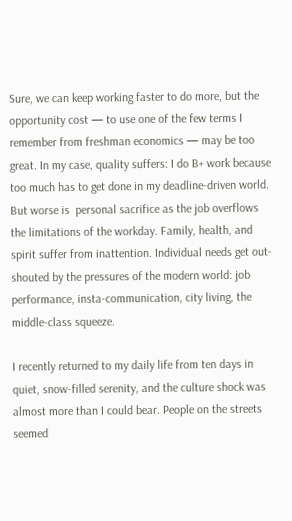Sure, we can keep working faster to do more, but the opportunity cost — to use one of the few terms I remember from freshman economics — may be too great. In my case, quality suffers: I do B+ work because too much has to get done in my deadline-driven world. But worse is  personal sacrifice as the job overflows the limitations of the workday. Family, health, and spirit suffer from inattention. Individual needs get out-shouted by the pressures of the modern world: job performance, insta-communication, city living, the middle-class squeeze.

I recently returned to my daily life from ten days in quiet, snow-filled serenity, and the culture shock was almost more than I could bear. People on the streets seemed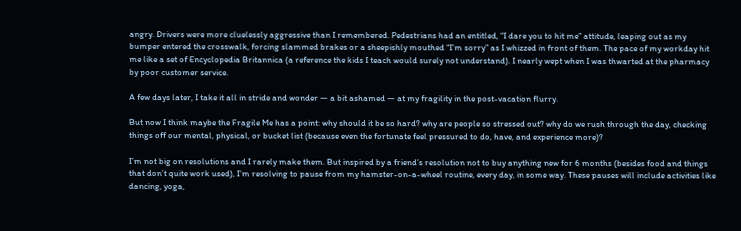angry. Drivers were more cluelessly aggressive than I remembered. Pedestrians had an entitled, “I dare you to hit me” attitude, leaping out as my bumper entered the crosswalk, forcing slammed brakes or a sheepishly mouthed “I’m sorry” as I whizzed in front of them. The pace of my workday hit me like a set of Encyclopedia Britannica (a reference the kids I teach would surely not understand). I nearly wept when I was thwarted at the pharmacy by poor customer service.

A few days later, I take it all in stride and wonder — a bit ashamed — at my fragility in the post-vacation flurry.

But now I think maybe the Fragile Me has a point: why should it be so hard? why are people so stressed out? why do we rush through the day, checking things off our mental, physical, or bucket list (because even the fortunate feel pressured to do, have, and experience more)?

I’m not big on resolutions and I rarely make them. But inspired by a friend’s resolution not to buy anything new for 6 months (besides food and things that don’t quite work used), I’m resolving to pause from my hamster-on-a-wheel routine, every day, in some way. These pauses will include activities like dancing, yoga,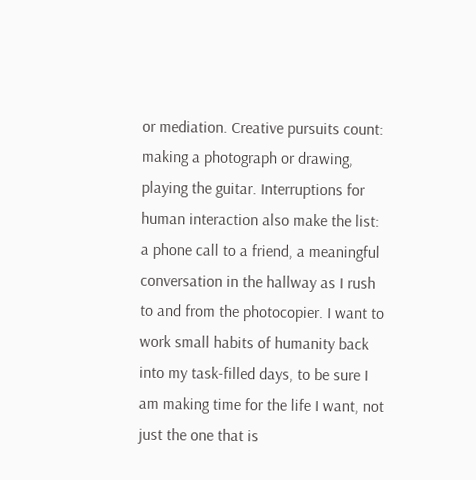or mediation. Creative pursuits count: making a photograph or drawing, playing the guitar. Interruptions for human interaction also make the list: a phone call to a friend, a meaningful conversation in the hallway as I rush to and from the photocopier. I want to work small habits of humanity back into my task-filled days, to be sure I am making time for the life I want, not just the one that is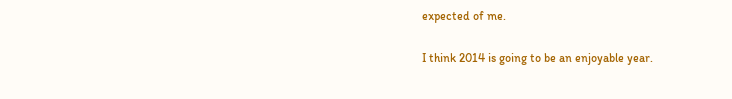expected of me.

I think 2014 is going to be an enjoyable year.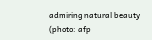admiring natural beauty (photo: afp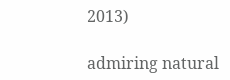2013)

admiring natural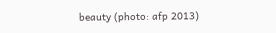beauty (photo: afp 2013)